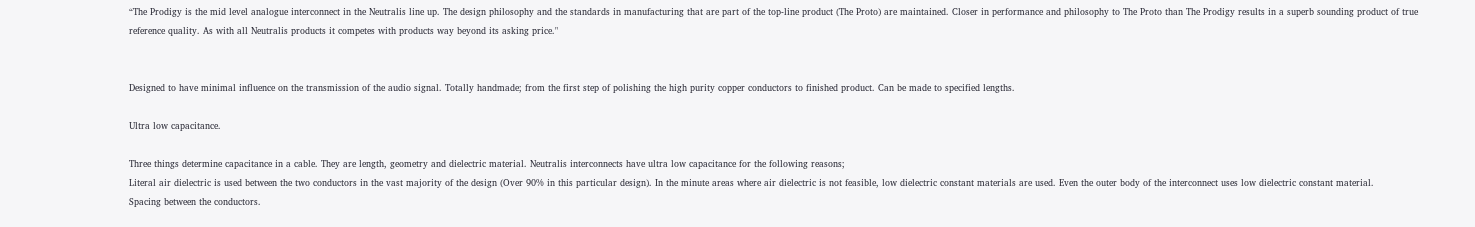“The Prodigy is the mid level analogue interconnect in the Neutralis line up. The design philosophy and the standards in manufacturing that are part of the top-line product (The Proto) are maintained. Closer in performance and philosophy to The Proto than The Prodigy results in a superb sounding product of true reference quality. As with all Neutralis products it competes with products way beyond its asking price."


Designed to have minimal influence on the transmission of the audio signal. Totally handmade; from the first step of polishing the high purity copper conductors to finished product. Can be made to specified lengths.

Ultra low capacitance.

Three things determine capacitance in a cable. They are length, geometry and dielectric material. Neutralis interconnects have ultra low capacitance for the following reasons;
Literal air dielectric is used between the two conductors in the vast majority of the design (Over 90% in this particular design). In the minute areas where air dielectric is not feasible, low dielectric constant materials are used. Even the outer body of the interconnect uses low dielectric constant material.
Spacing between the conductors.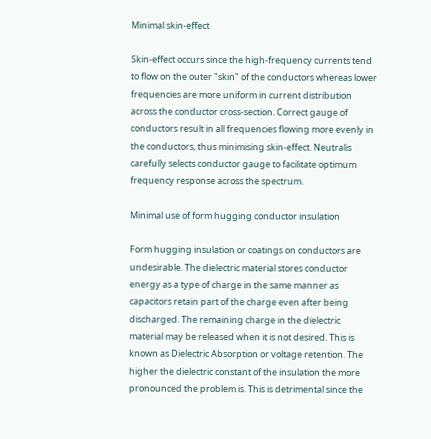Minimal skin-effect

Skin-effect occurs since the high-frequency currents tend to flow on the outer "skin" of the conductors whereas lower frequencies are more uniform in current distribution across the conductor cross-section. Correct gauge of conductors result in all frequencies flowing more evenly in the conductors, thus minimising skin-effect. Neutralis carefully selects conductor gauge to facilitate optimum frequency response across the spectrum.

Minimal use of form hugging conductor insulation

Form hugging insulation or coatings on conductors are undesirable. The dielectric material stores conductor energy as a type of charge in the same manner as capacitors retain part of the charge even after being discharged. The remaining charge in the dielectric material may be released when it is not desired. This is known as Dielectric Absorption or voltage retention. The higher the dielectric constant of the insulation the more pronounced the problem is. This is detrimental since the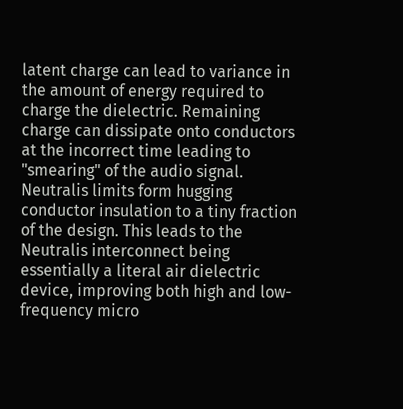latent charge can lead to variance in the amount of energy required to charge the dielectric. Remaining charge can dissipate onto conductors at the incorrect time leading to "smearing" of the audio signal. Neutralis limits form hugging conductor insulation to a tiny fraction of the design. This leads to the Neutralis interconnect being essentially a literal air dielectric device, improving both high and low-frequency micro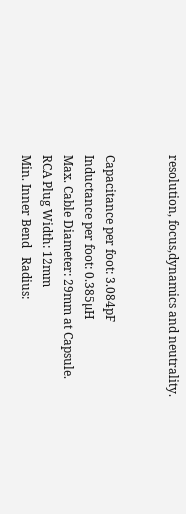resolution, focus,dynamics and neutrality.


Capacitance per foot: 3.084pF
Inductance per foot: 0.385µH
Max. Cable Diameter: 29mm at Capsule.
RCA Plug Width: 12mm
Min. Inner Bend   Radius: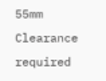55mm
Clearance required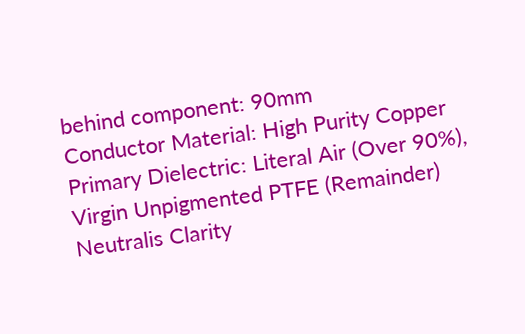behind component: 90mm
Conductor Material: High Purity Copper
Primary Dielectric: Literal Air (Over 90%), Virgin Unpigmented PTFE (Remainder)
Neutralis Clarity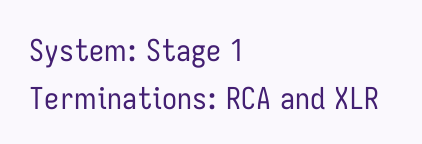System: Stage 1
Terminations: RCA and XLR